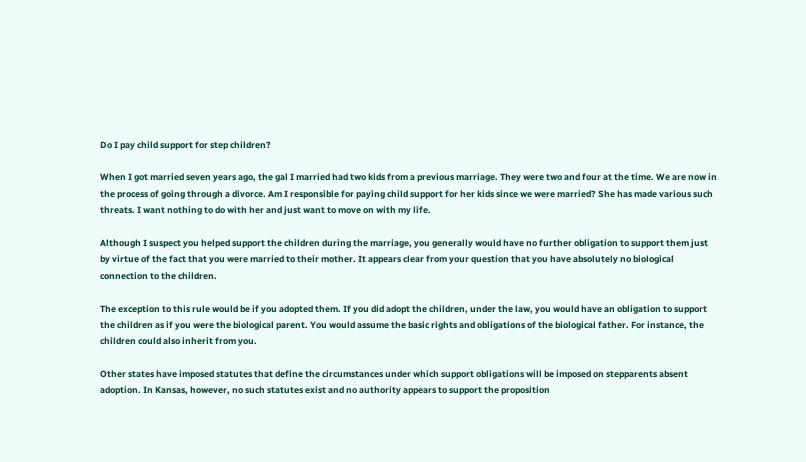Do I pay child support for step children?

When I got married seven years ago, the gal I married had two kids from a previous marriage. They were two and four at the time. We are now in the process of going through a divorce. Am I responsible for paying child support for her kids since we were married? She has made various such threats. I want nothing to do with her and just want to move on with my life.

Although I suspect you helped support the children during the marriage, you generally would have no further obligation to support them just by virtue of the fact that you were married to their mother. It appears clear from your question that you have absolutely no biological connection to the children.

The exception to this rule would be if you adopted them. If you did adopt the children, under the law, you would have an obligation to support the children as if you were the biological parent. You would assume the basic rights and obligations of the biological father. For instance, the children could also inherit from you.

Other states have imposed statutes that define the circumstances under which support obligations will be imposed on stepparents absent adoption. In Kansas, however, no such statutes exist and no authority appears to support the proposition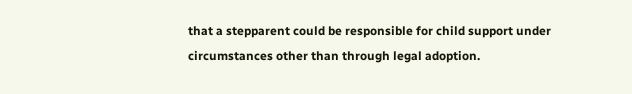that a stepparent could be responsible for child support under circumstances other than through legal adoption.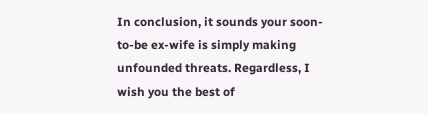In conclusion, it sounds your soon-to-be ex-wife is simply making unfounded threats. Regardless, I wish you the best of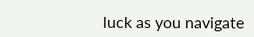luck as you navigate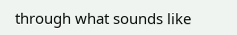through what sounds like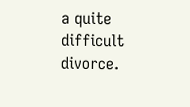a quite difficult divorce.